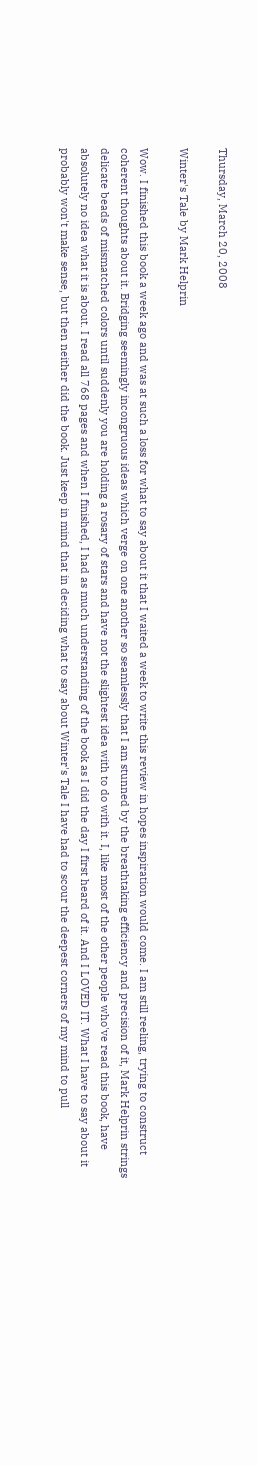Thursday, March 20, 2008

Winter's Tale by Mark Helprin

Wow. I finished this book a week ago and was at such a loss for what to say about it that I waited a week to write this review in hopes inspiration would come. I am still reeling, trying to construct coherent thoughts about it. Bridging seemingly incongruous ideas which verge on one another so seamlessly that I am stunned by the breathtaking efficiency and precision of it, Mark Helprin strings delicate beads of mismatched colors until suddenly you are holding a rosary of stars and have not the slightest idea with to do with it. I, like most of the other people who've read this book, have absolutely no idea what it is about. I read all 768 pages and when I finished, I had as much understanding of the book as I did the day I first heard of it. And I LOVED IT. What I have to say about it probably won't make sense, but then neither did the book. Just keep in mind that in deciding what to say about Winter's Tale I have had to scour the deepest corners of my mind to pull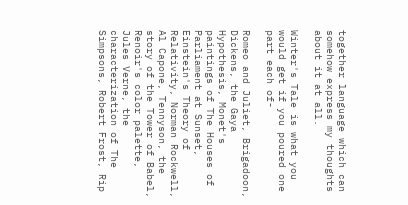together language which can somehow express my thoughts about it at all.

Winter's Tale is what you would get if you poured one part each of-

Romeo and Juliet, Brigadoon, Dickens, the Gaya Hypothesis, Monet's paintings of The Houses of Parliament at Sunset, Einstein's Theory of Relativity, Norman Rockwell, Al Capone, Tennyson, the story of the Tower of Babel, Renoir's color palette, Jules Verne, the characterization of The Simpsons, Robert Frost, Rip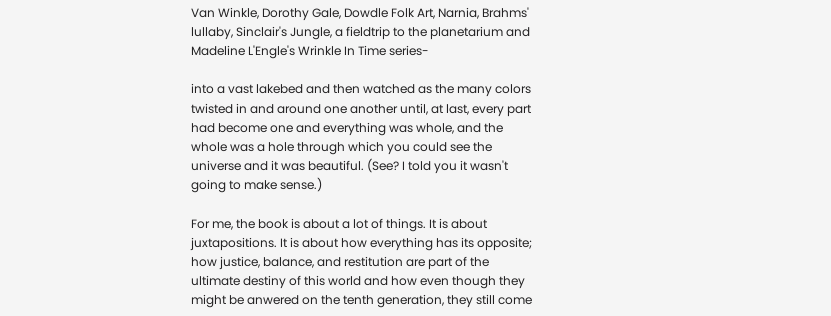Van Winkle, Dorothy Gale, Dowdle Folk Art, Narnia, Brahms' lullaby, Sinclair's Jungle, a fieldtrip to the planetarium and Madeline L'Engle's Wrinkle In Time series-

into a vast lakebed and then watched as the many colors twisted in and around one another until, at last, every part had become one and everything was whole, and the whole was a hole through which you could see the universe and it was beautiful. (See? I told you it wasn't going to make sense.)

For me, the book is about a lot of things. It is about juxtapositions. It is about how everything has its opposite; how justice, balance, and restitution are part of the ultimate destiny of this world and how even though they might be anwered on the tenth generation, they still come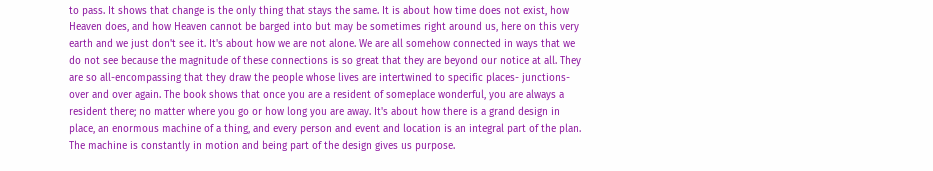to pass. It shows that change is the only thing that stays the same. It is about how time does not exist, how Heaven does, and how Heaven cannot be barged into but may be sometimes right around us, here on this very earth and we just don't see it. It's about how we are not alone. We are all somehow connected in ways that we do not see because the magnitude of these connections is so great that they are beyond our notice at all. They are so all-encompassing that they draw the people whose lives are intertwined to specific places- junctions- over and over again. The book shows that once you are a resident of someplace wonderful, you are always a resident there; no matter where you go or how long you are away. It's about how there is a grand design in place, an enormous machine of a thing, and every person and event and location is an integral part of the plan. The machine is constantly in motion and being part of the design gives us purpose.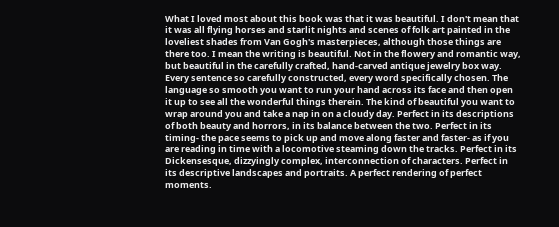What I loved most about this book was that it was beautiful. I don't mean that it was all flying horses and starlit nights and scenes of folk art painted in the loveliest shades from Van Gogh's masterpieces, although those things are there too. I mean the writing is beautiful. Not in the flowery and romantic way, but beautiful in the carefully crafted, hand-carved antique jewelry box way. Every sentence so carefully constructed, every word specifically chosen. The language so smooth you want to run your hand across its face and then open it up to see all the wonderful things therein. The kind of beautiful you want to wrap around you and take a nap in on a cloudy day. Perfect in its descriptions of both beauty and horrors, in its balance between the two. Perfect in its timing- the pace seems to pick up and move along faster and faster- as if you are reading in time with a locomotive steaming down the tracks. Perfect in its Dickensesque, dizzyingly complex, interconnection of characters. Perfect in its descriptive landscapes and portraits. A perfect rendering of perfect moments.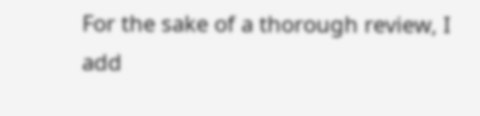For the sake of a thorough review, I add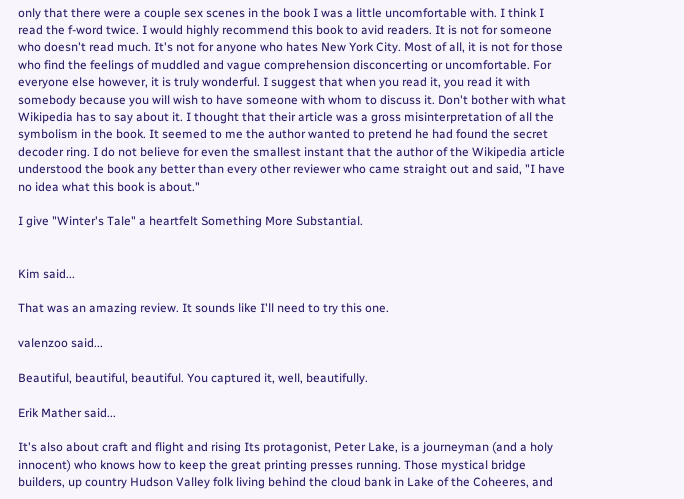only that there were a couple sex scenes in the book I was a little uncomfortable with. I think I read the f-word twice. I would highly recommend this book to avid readers. It is not for someone who doesn't read much. It's not for anyone who hates New York City. Most of all, it is not for those who find the feelings of muddled and vague comprehension disconcerting or uncomfortable. For everyone else however, it is truly wonderful. I suggest that when you read it, you read it with somebody because you will wish to have someone with whom to discuss it. Don't bother with what Wikipedia has to say about it. I thought that their article was a gross misinterpretation of all the symbolism in the book. It seemed to me the author wanted to pretend he had found the secret decoder ring. I do not believe for even the smallest instant that the author of the Wikipedia article understood the book any better than every other reviewer who came straight out and said, "I have no idea what this book is about."

I give "Winter's Tale" a heartfelt Something More Substantial.


Kim said...

That was an amazing review. It sounds like I'll need to try this one.

valenzoo said...

Beautiful, beautiful, beautiful. You captured it, well, beautifully.

Erik Mather said...

It's also about craft and flight and rising Its protagonist, Peter Lake, is a journeyman (and a holy innocent) who knows how to keep the great printing presses running. Those mystical bridge builders, up country Hudson Valley folk living behind the cloud bank in Lake of the Coheeres, and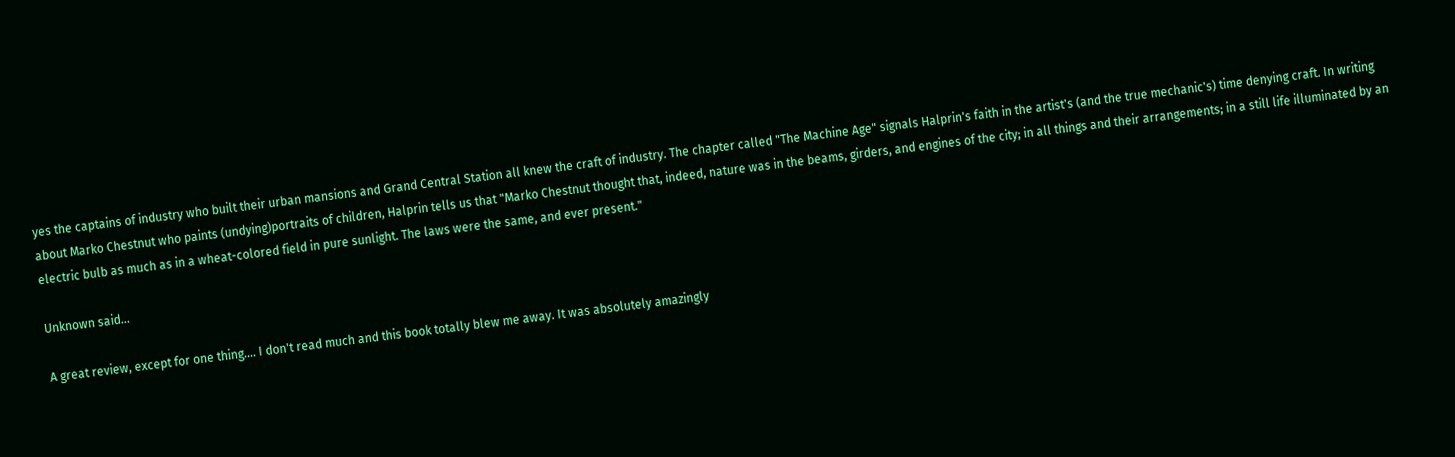yes the captains of industry who built their urban mansions and Grand Central Station all knew the craft of industry. The chapter called "The Machine Age" signals Halprin's faith in the artist's (and the true mechanic's) time denying craft. In writing about Marko Chestnut who paints (undying)portraits of children, Halprin tells us that "Marko Chestnut thought that, indeed, nature was in the beams, girders, and engines of the city; in all things and their arrangements; in a still life illuminated by an electric bulb as much as in a wheat-colored field in pure sunlight. The laws were the same, and ever present."

Unknown said...

A great review, except for one thing.... I don't read much and this book totally blew me away. It was absolutely amazingly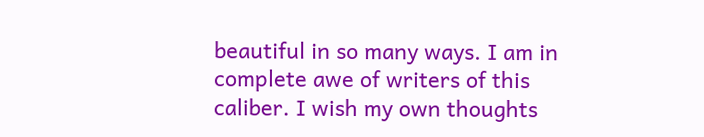beautiful in so many ways. I am in complete awe of writers of this caliber. I wish my own thoughts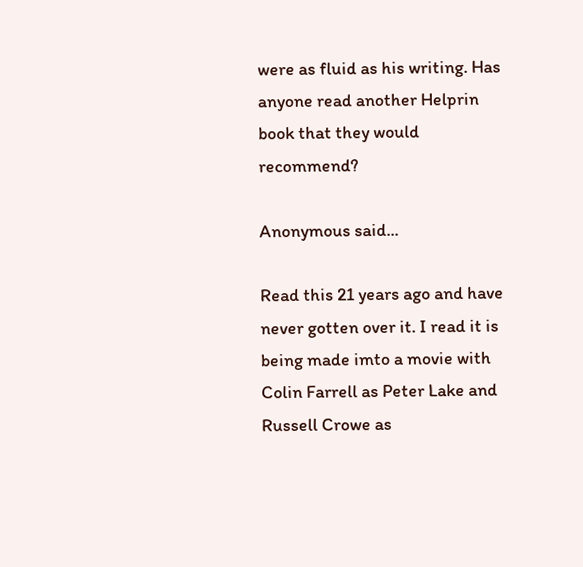were as fluid as his writing. Has anyone read another Helprin book that they would recommend?

Anonymous said...

Read this 21 years ago and have never gotten over it. I read it is being made imto a movie with Colin Farrell as Peter Lake and Russell Crowe as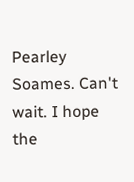Pearley Soames. Can't wait. I hope the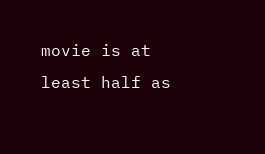movie is at least half as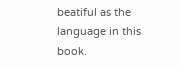beatiful as the language in this book.